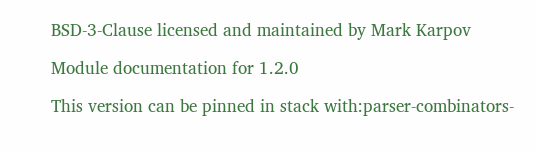BSD-3-Clause licensed and maintained by Mark Karpov

Module documentation for 1.2.0

This version can be pinned in stack with:parser-combinators-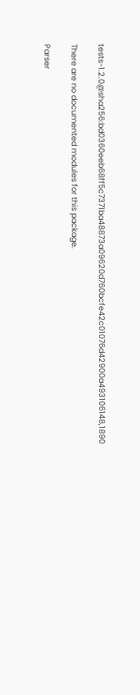tests-1.2.0@sha256:bd0360eeb68ff5c7371ba48873a09620d760bcfe42c01076d42900a493106148,1890

There are no documented modules for this package.

Parser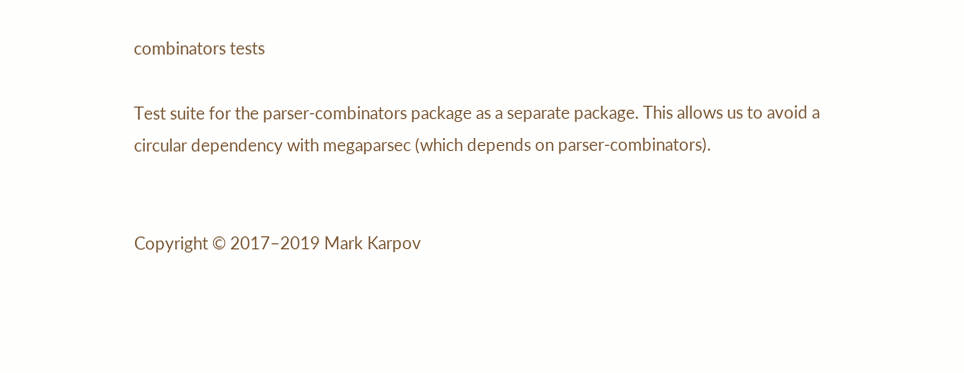combinators tests

Test suite for the parser-combinators package as a separate package. This allows us to avoid a circular dependency with megaparsec (which depends on parser-combinators).


Copyright © 2017–2019 Mark Karpov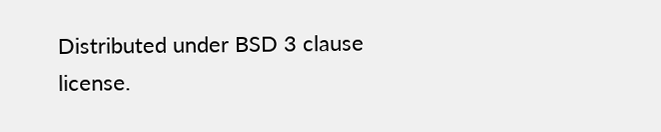Distributed under BSD 3 clause license.